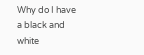Why do I have a black and white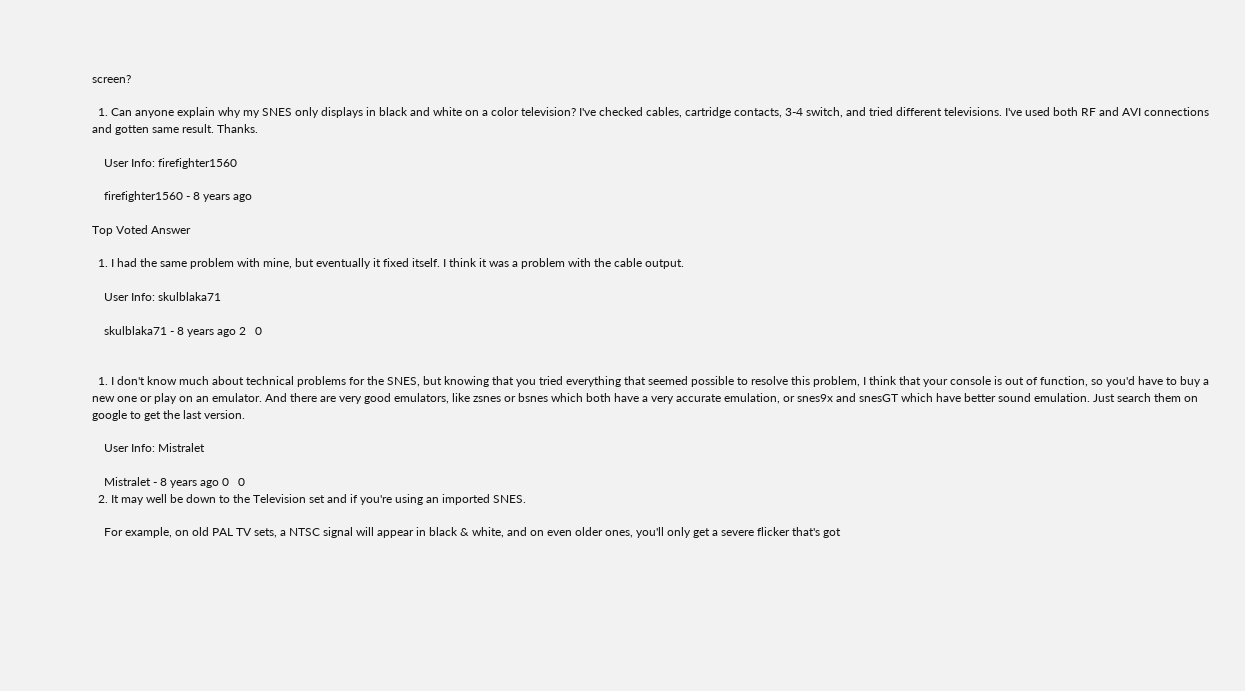screen?

  1. Can anyone explain why my SNES only displays in black and white on a color television? I've checked cables, cartridge contacts, 3-4 switch, and tried different televisions. I've used both RF and AVI connections and gotten same result. Thanks.

    User Info: firefighter1560

    firefighter1560 - 8 years ago

Top Voted Answer

  1. I had the same problem with mine, but eventually it fixed itself. I think it was a problem with the cable output.

    User Info: skulblaka71

    skulblaka71 - 8 years ago 2   0


  1. I don't know much about technical problems for the SNES, but knowing that you tried everything that seemed possible to resolve this problem, I think that your console is out of function, so you'd have to buy a new one or play on an emulator. And there are very good emulators, like zsnes or bsnes which both have a very accurate emulation, or snes9x and snesGT which have better sound emulation. Just search them on google to get the last version.

    User Info: Mistralet

    Mistralet - 8 years ago 0   0
  2. It may well be down to the Television set and if you're using an imported SNES.

    For example, on old PAL TV sets, a NTSC signal will appear in black & white, and on even older ones, you'll only get a severe flicker that's got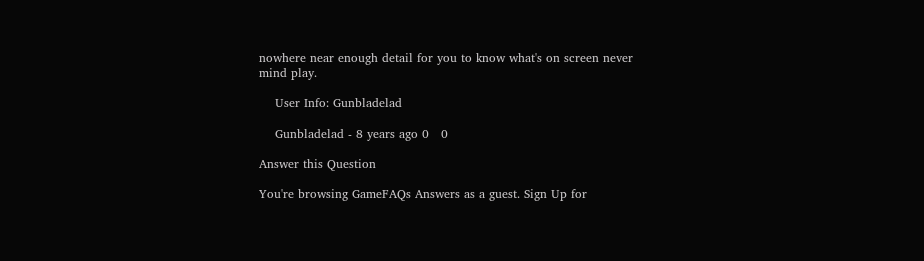nowhere near enough detail for you to know what's on screen never mind play.

    User Info: Gunbladelad

    Gunbladelad - 8 years ago 0   0

Answer this Question

You're browsing GameFAQs Answers as a guest. Sign Up for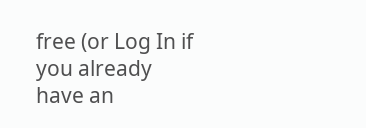free (or Log In if you already have an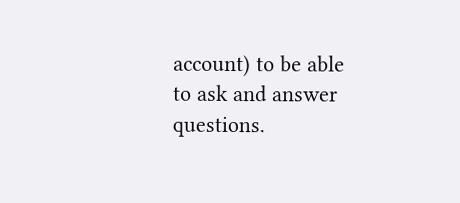account) to be able to ask and answer questions.